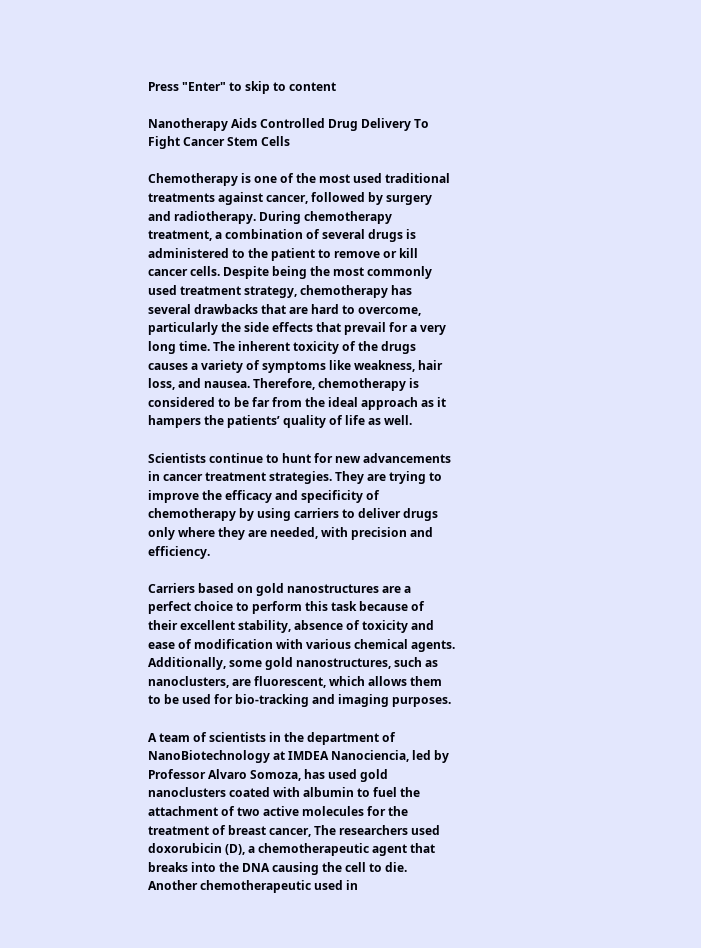Press "Enter" to skip to content

Nanotherapy Aids Controlled Drug Delivery To Fight Cancer Stem Cells

Chemotherapy is one of the most used traditional treatments against cancer, followed by surgery and radiotherapy. During chemotherapy treatment, a combination of several drugs is administered to the patient to remove or kill cancer cells. Despite being the most commonly used treatment strategy, chemotherapy has several drawbacks that are hard to overcome, particularly the side effects that prevail for a very long time. The inherent toxicity of the drugs causes a variety of symptoms like weakness, hair loss, and nausea. Therefore, chemotherapy is considered to be far from the ideal approach as it hampers the patients’ quality of life as well.

Scientists continue to hunt for new advancements in cancer treatment strategies. They are trying to improve the efficacy and specificity of chemotherapy by using carriers to deliver drugs only where they are needed, with precision and efficiency.

Carriers based on gold nanostructures are a perfect choice to perform this task because of their excellent stability, absence of toxicity and ease of modification with various chemical agents. Additionally, some gold nanostructures, such as nanoclusters, are fluorescent, which allows them to be used for bio-tracking and imaging purposes.

A team of scientists in the department of NanoBiotechnology at IMDEA Nanociencia, led by Professor Alvaro Somoza, has used gold nanoclusters coated with albumin to fuel the attachment of two active molecules for the treatment of breast cancer, The researchers used doxorubicin (D), a chemotherapeutic agent that breaks into the DNA causing the cell to die. Another chemotherapeutic used in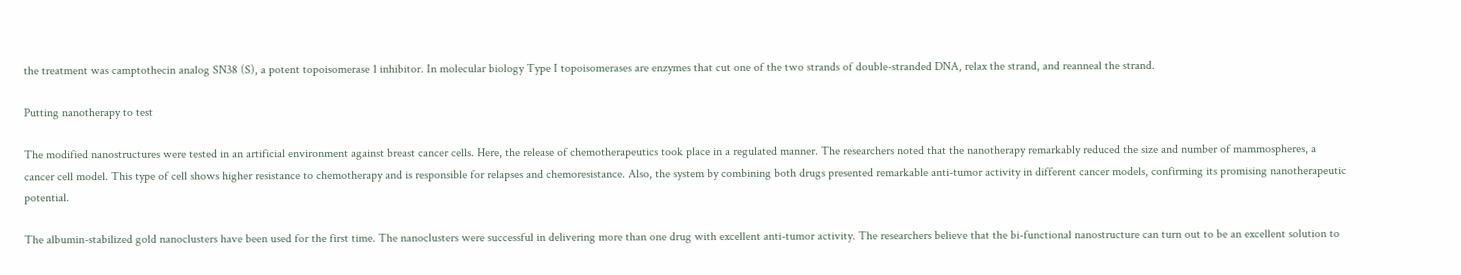the treatment was camptothecin analog SN38 (S), a potent topoisomerase 1 inhibitor. In molecular biology Type I topoisomerases are enzymes that cut one of the two strands of double-stranded DNA, relax the strand, and reanneal the strand.

Putting nanotherapy to test

The modified nanostructures were tested in an artificial environment against breast cancer cells. Here, the release of chemotherapeutics took place in a regulated manner. The researchers noted that the nanotherapy remarkably reduced the size and number of mammospheres, a cancer cell model. This type of cell shows higher resistance to chemotherapy and is responsible for relapses and chemoresistance. Also, the system by combining both drugs presented remarkable anti-tumor activity in different cancer models, confirming its promising nanotherapeutic potential.

The albumin-stabilized gold nanoclusters have been used for the first time. The nanoclusters were successful in delivering more than one drug with excellent anti-tumor activity. The researchers believe that the bi-functional nanostructure can turn out to be an excellent solution to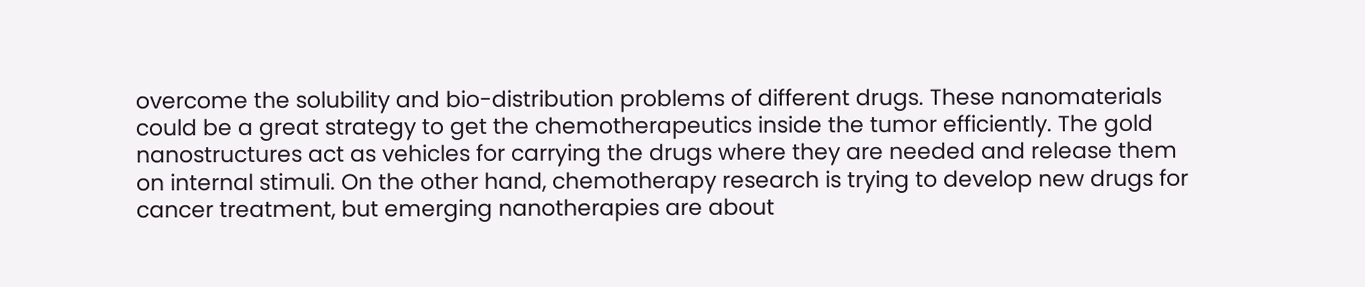overcome the solubility and bio-distribution problems of different drugs. These nanomaterials could be a great strategy to get the chemotherapeutics inside the tumor efficiently. The gold nanostructures act as vehicles for carrying the drugs where they are needed and release them on internal stimuli. On the other hand, chemotherapy research is trying to develop new drugs for cancer treatment, but emerging nanotherapies are about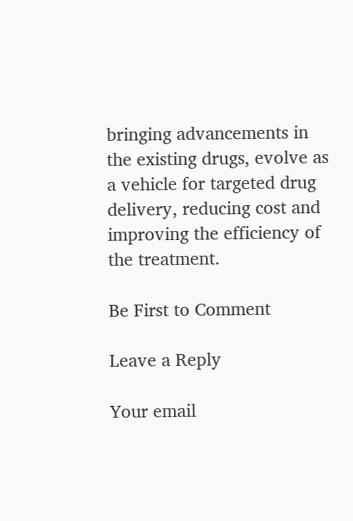bringing advancements in the existing drugs, evolve as a vehicle for targeted drug delivery, reducing cost and improving the efficiency of the treatment.

Be First to Comment

Leave a Reply

Your email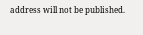address will not be published.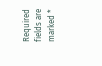Required fields are marked *